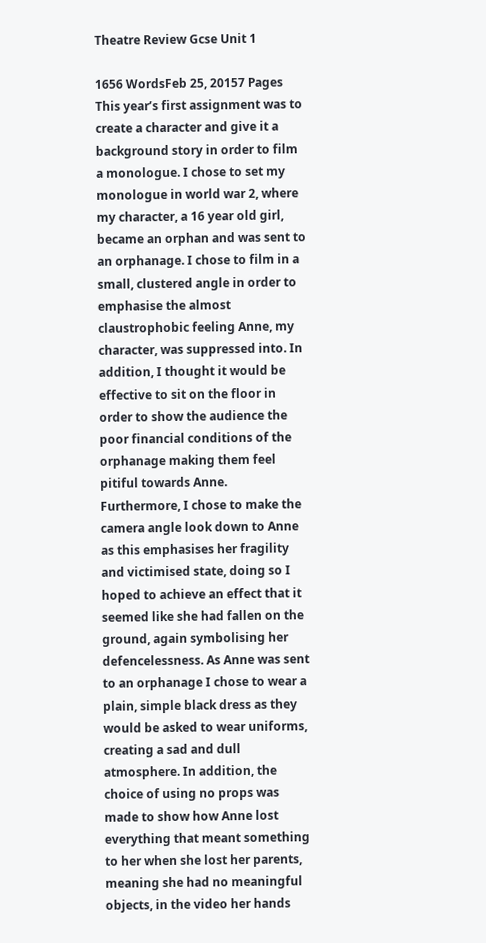Theatre Review Gcse Unit 1

1656 WordsFeb 25, 20157 Pages
This year’s first assignment was to create a character and give it a background story in order to film a monologue. I chose to set my monologue in world war 2, where my character, a 16 year old girl, became an orphan and was sent to an orphanage. I chose to film in a small, clustered angle in order to emphasise the almost claustrophobic feeling Anne, my character, was suppressed into. In addition, I thought it would be effective to sit on the floor in order to show the audience the poor financial conditions of the orphanage making them feel pitiful towards Anne. Furthermore, I chose to make the camera angle look down to Anne as this emphasises her fragility and victimised state, doing so I hoped to achieve an effect that it seemed like she had fallen on the ground, again symbolising her defencelessness. As Anne was sent to an orphanage I chose to wear a plain, simple black dress as they would be asked to wear uniforms, creating a sad and dull atmosphere. In addition, the choice of using no props was made to show how Anne lost everything that meant something to her when she lost her parents, meaning she had no meaningful objects, in the video her hands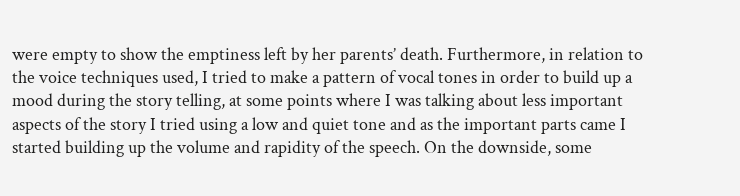were empty to show the emptiness left by her parents’ death. Furthermore, in relation to the voice techniques used, I tried to make a pattern of vocal tones in order to build up a mood during the story telling, at some points where I was talking about less important aspects of the story I tried using a low and quiet tone and as the important parts came I started building up the volume and rapidity of the speech. On the downside, some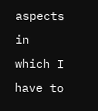aspects in which I have to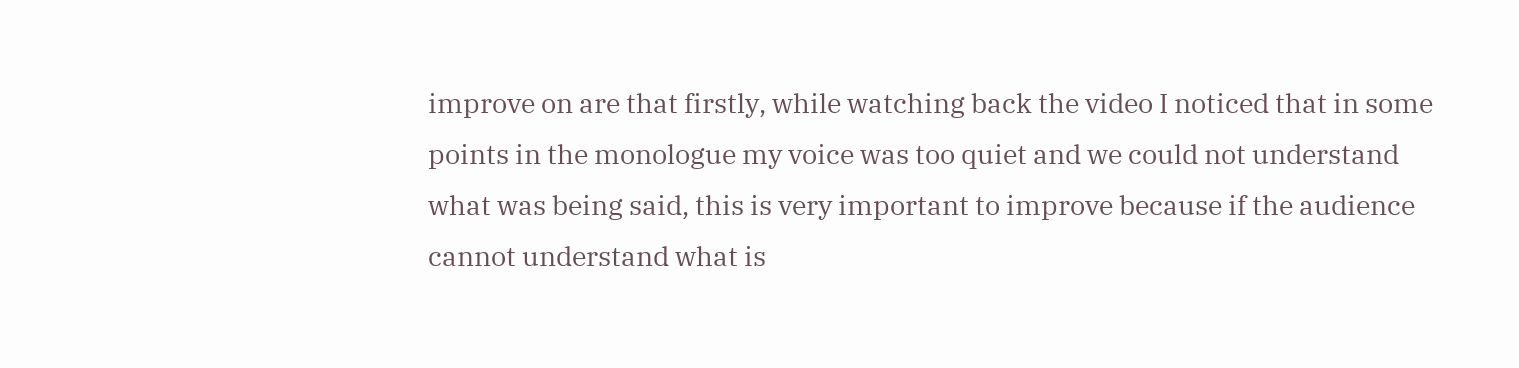improve on are that firstly, while watching back the video I noticed that in some points in the monologue my voice was too quiet and we could not understand what was being said, this is very important to improve because if the audience cannot understand what is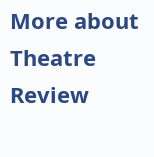More about Theatre Review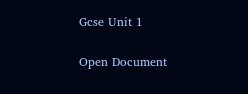Gcse Unit 1

Open Document